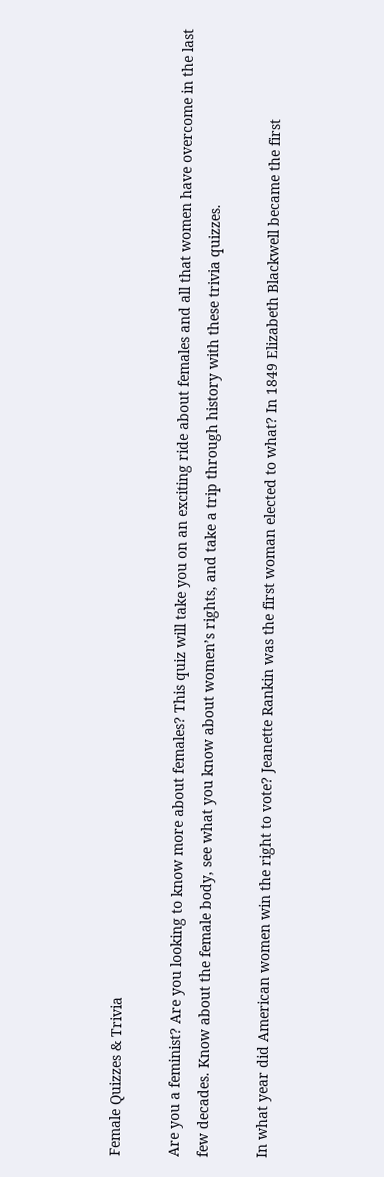Female Quizzes & Trivia

Are you a feminist? Are you looking to know more about females? This quiz will take you on an exciting ride about females and all that women have overcome in the last few decades. Know about the female body, see what you know about women’s rights, and take a trip through history with these trivia quizzes.

In what year did American women win the right to vote? Jeanette Rankin was the first woman elected to what? In 1849 Elizabeth Blackwell became the first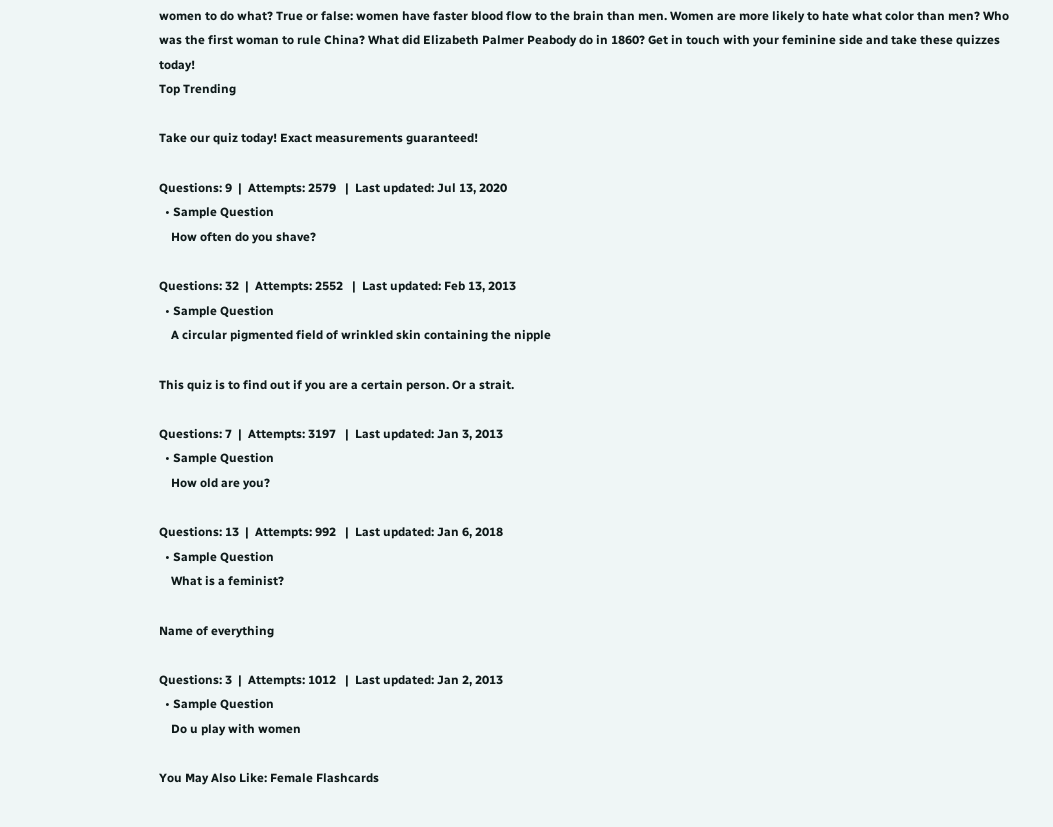women to do what? True or false: women have faster blood flow to the brain than men. Women are more likely to hate what color than men? Who was the first woman to rule China? What did Elizabeth Palmer Peabody do in 1860? Get in touch with your feminine side and take these quizzes today!
Top Trending

Take our quiz today! Exact measurements guaranteed!

Questions: 9  |  Attempts: 2579   |  Last updated: Jul 13, 2020
  • Sample Question
    How often do you shave?

Questions: 32  |  Attempts: 2552   |  Last updated: Feb 13, 2013
  • Sample Question
    A circular pigmented field of wrinkled skin containing the nipple

This quiz is to find out if you are a certain person. Or a strait.

Questions: 7  |  Attempts: 3197   |  Last updated: Jan 3, 2013
  • Sample Question
    How old are you?

Questions: 13  |  Attempts: 992   |  Last updated: Jan 6, 2018
  • Sample Question
    What is a feminist?

Name of everything

Questions: 3  |  Attempts: 1012   |  Last updated: Jan 2, 2013
  • Sample Question
    Do u play with women

You May Also Like: Female Flashcards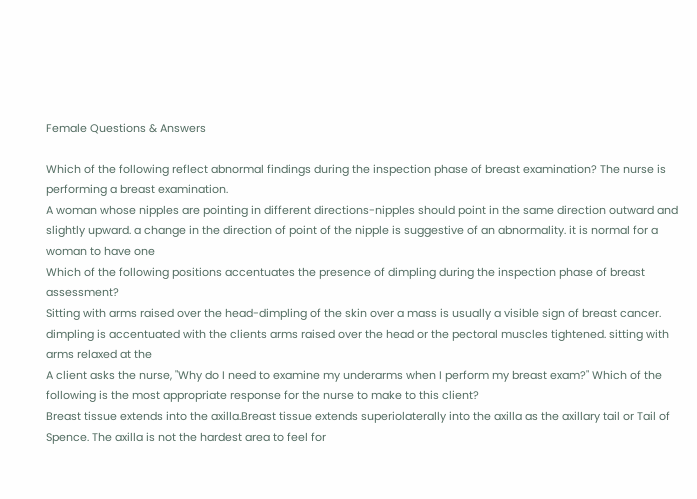Female Questions & Answers

Which of the following reflect abnormal findings during the inspection phase of breast examination? The nurse is performing a breast examination.
A woman whose nipples are pointing in different directions-nipples should point in the same direction outward and slightly upward. a change in the direction of point of the nipple is suggestive of an abnormality. it is normal for a woman to have one
Which of the following positions accentuates the presence of dimpling during the inspection phase of breast assessment?
Sitting with arms raised over the head-dimpling of the skin over a mass is usually a visible sign of breast cancer. dimpling is accentuated with the clients arms raised over the head or the pectoral muscles tightened. sitting with arms relaxed at the
A client asks the nurse, "Why do I need to examine my underarms when I perform my breast exam?" Which of the following is the most appropriate response for the nurse to make to this client?
Breast tissue extends into the axilla.Breast tissue extends superiolaterally into the axilla as the axillary tail or Tail of Spence. The axilla is not the hardest area to feel for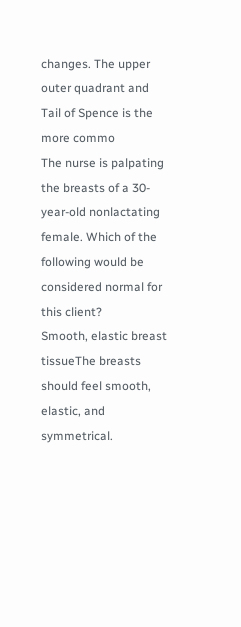changes. The upper outer quadrant and Tail of Spence is the more commo
The nurse is palpating the breasts of a 30-year-old nonlactating female. Which of the following would be considered normal for this client?
Smooth, elastic breast tissueThe breasts should feel smooth, elastic, and symmetrical.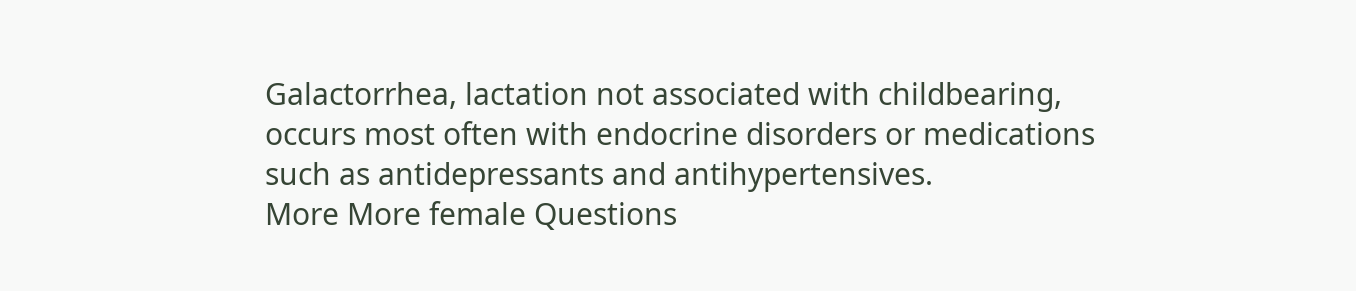Galactorrhea, lactation not associated with childbearing, occurs most often with endocrine disorders or medications such as antidepressants and antihypertensives.
More More female Questions